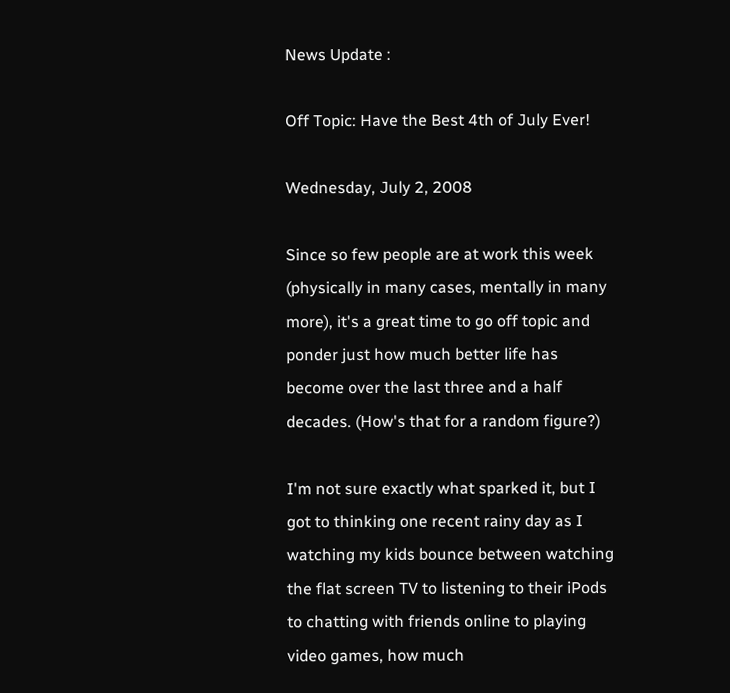News Update :

Off Topic: Have the Best 4th of July Ever!

Wednesday, July 2, 2008

Since so few people are at work this week (physically in many cases, mentally in many more), it's a great time to go off topic and ponder just how much better life has become over the last three and a half decades. (How's that for a random figure?)

I'm not sure exactly what sparked it, but I got to thinking one recent rainy day as I watching my kids bounce between watching the flat screen TV to listening to their iPods to chatting with friends online to playing video games, how much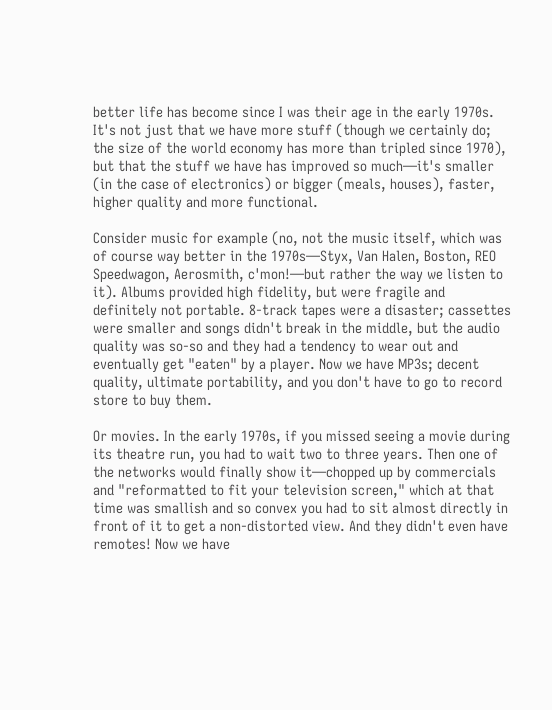better life has become since I was their age in the early 1970s. It's not just that we have more stuff (though we certainly do; the size of the world economy has more than tripled since 1970), but that the stuff we have has improved so much—it's smaller (in the case of electronics) or bigger (meals, houses), faster, higher quality and more functional.

Consider music for example (no, not the music itself, which was of course way better in the 1970s—Styx, Van Halen, Boston, REO Speedwagon, Aerosmith, c'mon!—but rather the way we listen to it). Albums provided high fidelity, but were fragile and definitely not portable. 8-track tapes were a disaster; cassettes were smaller and songs didn't break in the middle, but the audio quality was so-so and they had a tendency to wear out and eventually get "eaten" by a player. Now we have MP3s; decent quality, ultimate portability, and you don't have to go to record store to buy them.

Or movies. In the early 1970s, if you missed seeing a movie during its theatre run, you had to wait two to three years. Then one of the networks would finally show it—chopped up by commercials and "reformatted to fit your television screen," which at that time was smallish and so convex you had to sit almost directly in front of it to get a non-distorted view. And they didn't even have remotes! Now we have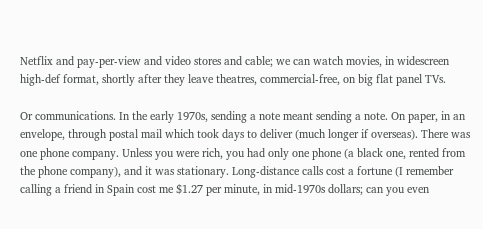Netflix and pay-per-view and video stores and cable; we can watch movies, in widescreen high-def format, shortly after they leave theatres, commercial-free, on big flat panel TVs.

Or communications. In the early 1970s, sending a note meant sending a note. On paper, in an envelope, through postal mail which took days to deliver (much longer if overseas). There was one phone company. Unless you were rich, you had only one phone (a black one, rented from the phone company), and it was stationary. Long-distance calls cost a fortune (I remember calling a friend in Spain cost me $1.27 per minute, in mid-1970s dollars; can you even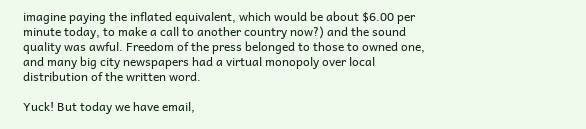imagine paying the inflated equivalent, which would be about $6.00 per minute today, to make a call to another country now?) and the sound quality was awful. Freedom of the press belonged to those to owned one, and many big city newspapers had a virtual monopoly over local distribution of the written word.

Yuck! But today we have email,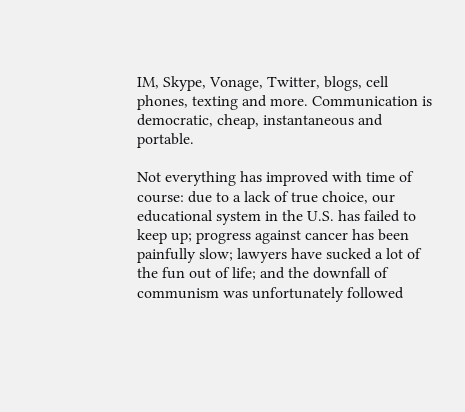IM, Skype, Vonage, Twitter, blogs, cell phones, texting and more. Communication is democratic, cheap, instantaneous and portable.

Not everything has improved with time of course: due to a lack of true choice, our educational system in the U.S. has failed to keep up; progress against cancer has been painfully slow; lawyers have sucked a lot of the fun out of life; and the downfall of communism was unfortunately followed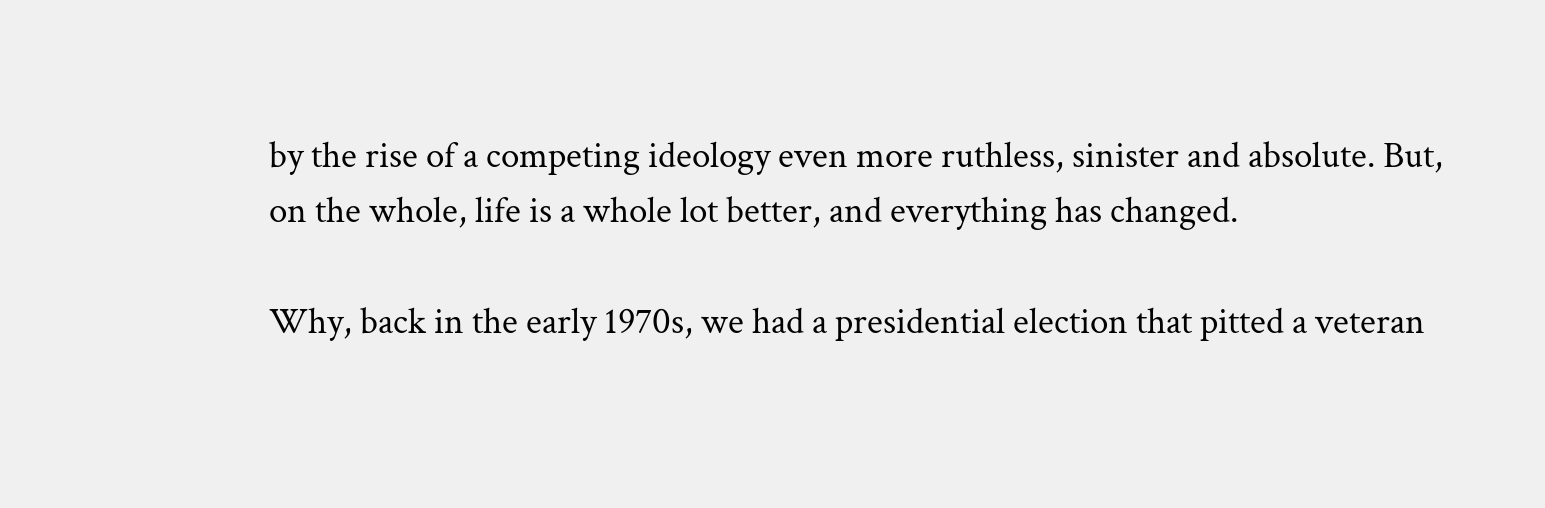by the rise of a competing ideology even more ruthless, sinister and absolute. But, on the whole, life is a whole lot better, and everything has changed.

Why, back in the early 1970s, we had a presidential election that pitted a veteran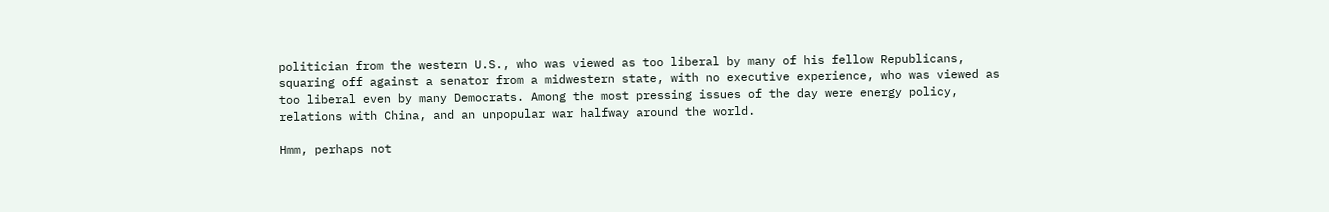politician from the western U.S., who was viewed as too liberal by many of his fellow Republicans, squaring off against a senator from a midwestern state, with no executive experience, who was viewed as too liberal even by many Democrats. Among the most pressing issues of the day were energy policy, relations with China, and an unpopular war halfway around the world.

Hmm, perhaps not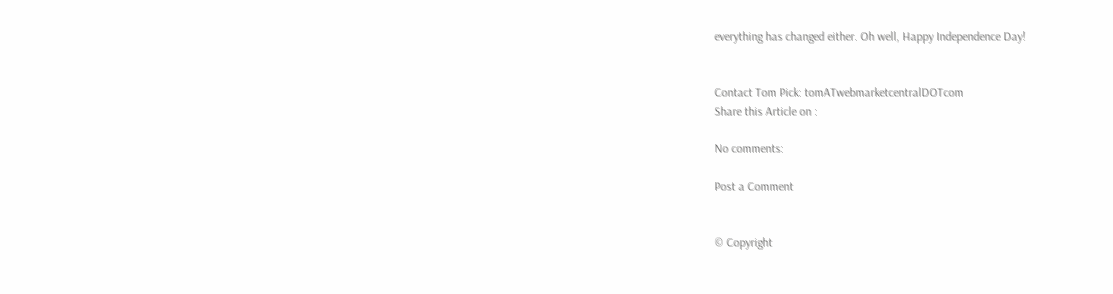everything has changed either. Oh well, Happy Independence Day!


Contact Tom Pick: tomATwebmarketcentralDOTcom
Share this Article on :

No comments:

Post a Comment


© Copyright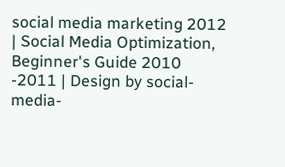social media marketing 2012 | Social Media Optimization, Beginner's Guide 2010 -2011 | Design by social-media-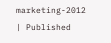marketing-2012 | Published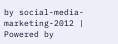by social-media-marketing-2012 | Powered by